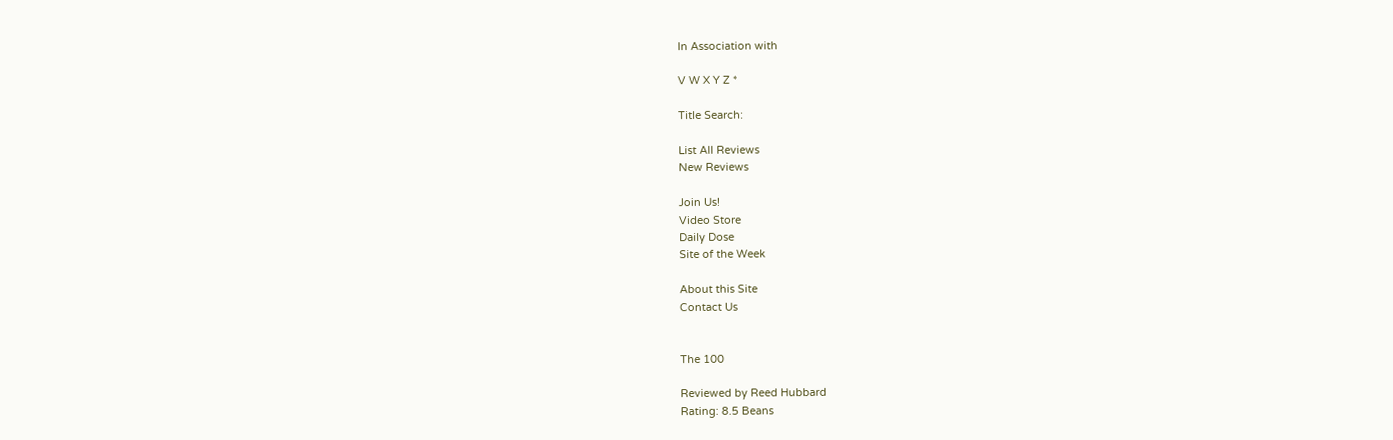In Association with

V W X Y Z *

Title Search:

List All Reviews
New Reviews

Join Us!
Video Store
Daily Dose
Site of the Week

About this Site
Contact Us


The 100

Reviewed by Reed Hubbard
Rating: 8.5 Beans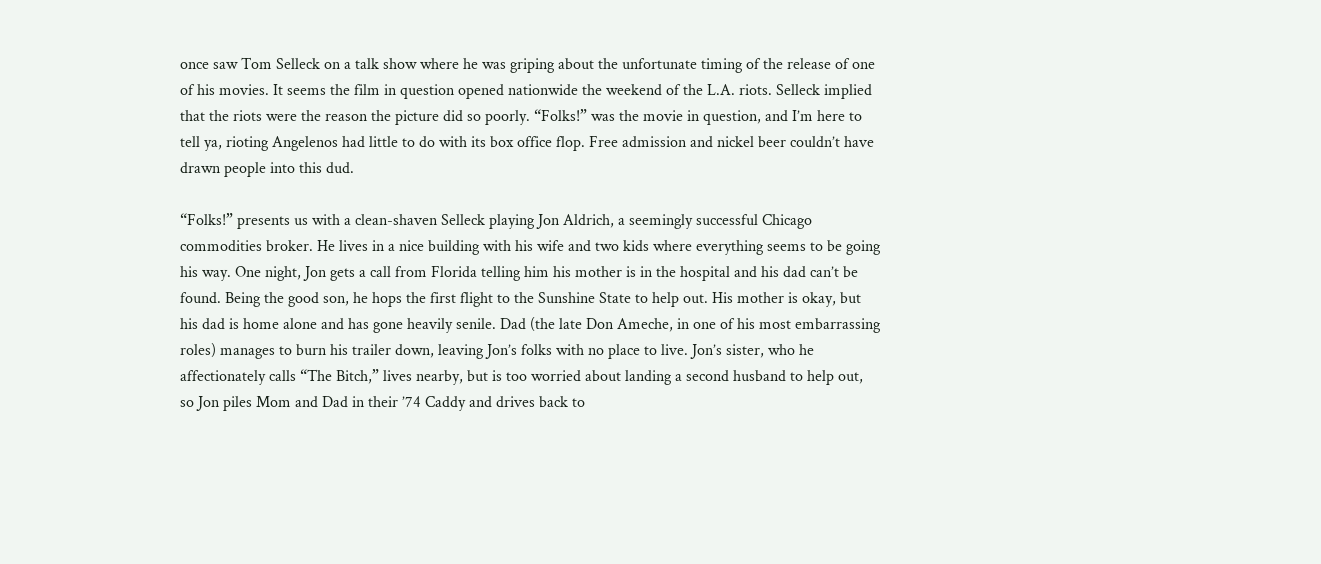once saw Tom Selleck on a talk show where he was griping about the unfortunate timing of the release of one of his movies. It seems the film in question opened nationwide the weekend of the L.A. riots. Selleck implied that the riots were the reason the picture did so poorly. “Folks!” was the movie in question, and I’m here to tell ya, rioting Angelenos had little to do with its box office flop. Free admission and nickel beer couldn’t have drawn people into this dud.

“Folks!” presents us with a clean-shaven Selleck playing Jon Aldrich, a seemingly successful Chicago commodities broker. He lives in a nice building with his wife and two kids where everything seems to be going his way. One night, Jon gets a call from Florida telling him his mother is in the hospital and his dad can’t be found. Being the good son, he hops the first flight to the Sunshine State to help out. His mother is okay, but his dad is home alone and has gone heavily senile. Dad (the late Don Ameche, in one of his most embarrassing roles) manages to burn his trailer down, leaving Jon’s folks with no place to live. Jon’s sister, who he affectionately calls “The Bitch,” lives nearby, but is too worried about landing a second husband to help out, so Jon piles Mom and Dad in their ’74 Caddy and drives back to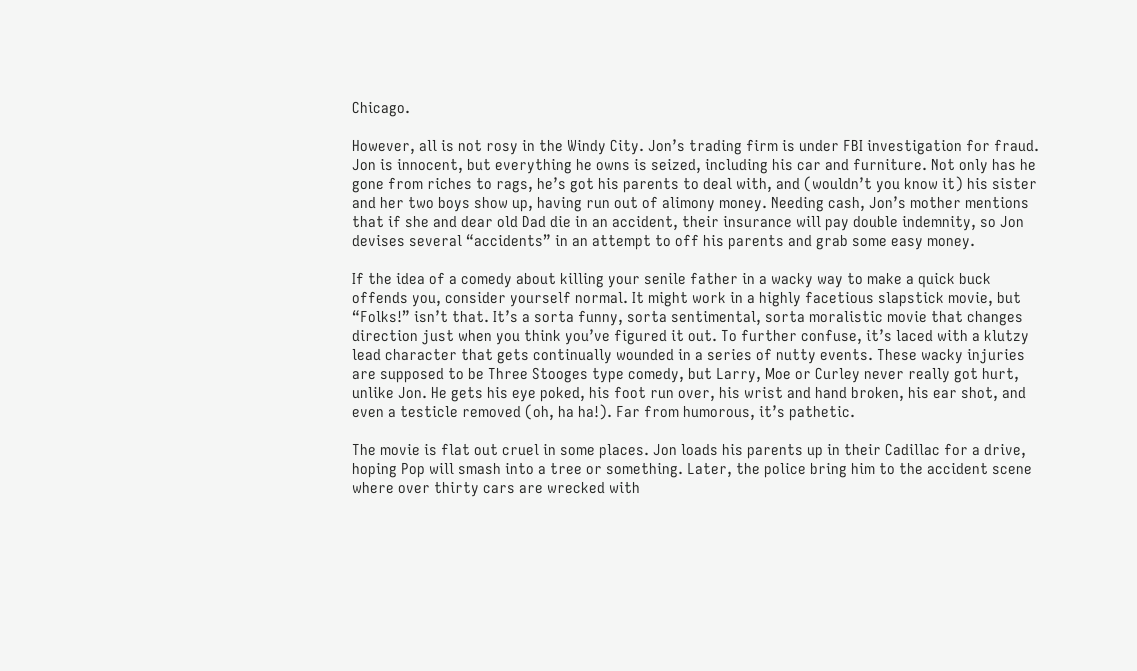Chicago.

However, all is not rosy in the Windy City. Jon’s trading firm is under FBI investigation for fraud. Jon is innocent, but everything he owns is seized, including his car and furniture. Not only has he gone from riches to rags, he’s got his parents to deal with, and (wouldn’t you know it) his sister and her two boys show up, having run out of alimony money. Needing cash, Jon’s mother mentions that if she and dear old Dad die in an accident, their insurance will pay double indemnity, so Jon devises several “accidents” in an attempt to off his parents and grab some easy money.

If the idea of a comedy about killing your senile father in a wacky way to make a quick buck offends you, consider yourself normal. It might work in a highly facetious slapstick movie, but “Folks!” isn’t that. It’s a sorta funny, sorta sentimental, sorta moralistic movie that changes direction just when you think you’ve figured it out. To further confuse, it’s laced with a klutzy lead character that gets continually wounded in a series of nutty events. These wacky injuries are supposed to be Three Stooges type comedy, but Larry, Moe or Curley never really got hurt, unlike Jon. He gets his eye poked, his foot run over, his wrist and hand broken, his ear shot, and even a testicle removed (oh, ha ha!). Far from humorous, it’s pathetic.

The movie is flat out cruel in some places. Jon loads his parents up in their Cadillac for a drive, hoping Pop will smash into a tree or something. Later, the police bring him to the accident scene where over thirty cars are wrecked with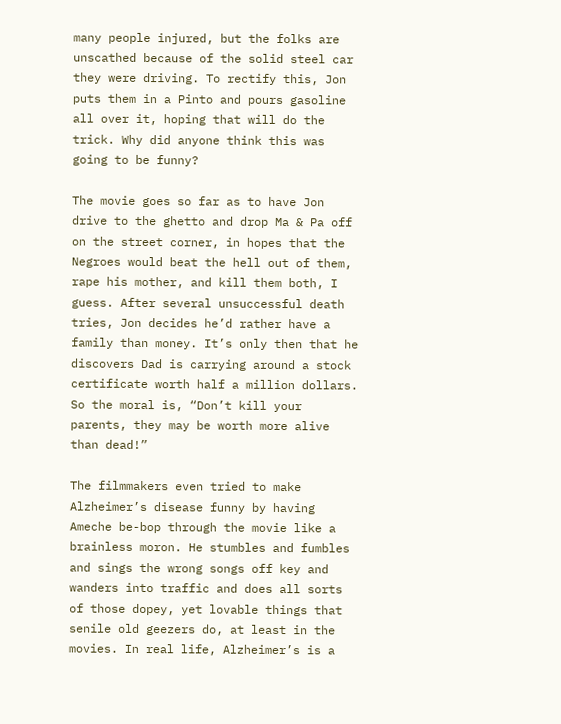many people injured, but the folks are unscathed because of the solid steel car they were driving. To rectify this, Jon puts them in a Pinto and pours gasoline all over it, hoping that will do the trick. Why did anyone think this was going to be funny?

The movie goes so far as to have Jon drive to the ghetto and drop Ma & Pa off on the street corner, in hopes that the Negroes would beat the hell out of them, rape his mother, and kill them both, I guess. After several unsuccessful death tries, Jon decides he’d rather have a family than money. It’s only then that he discovers Dad is carrying around a stock certificate worth half a million dollars. So the moral is, “Don’t kill your parents, they may be worth more alive than dead!”

The filmmakers even tried to make Alzheimer’s disease funny by having Ameche be-bop through the movie like a brainless moron. He stumbles and fumbles and sings the wrong songs off key and wanders into traffic and does all sorts of those dopey, yet lovable things that senile old geezers do, at least in the movies. In real life, Alzheimer’s is a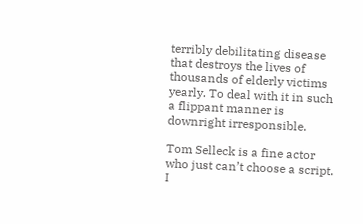terribly debilitating disease that destroys the lives of thousands of elderly victims yearly. To deal with it in such a flippant manner is downright irresponsible.

Tom Selleck is a fine actor who just can’t choose a script. I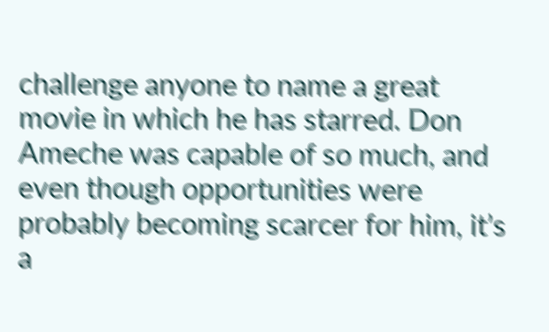challenge anyone to name a great movie in which he has starred. Don Ameche was capable of so much, and even though opportunities were probably becoming scarcer for him, it’s a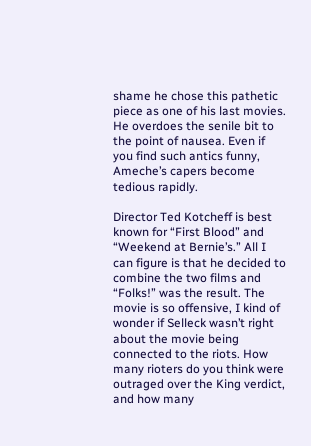shame he chose this pathetic piece as one of his last movies. He overdoes the senile bit to the point of nausea. Even if you find such antics funny, Ameche’s capers become tedious rapidly.

Director Ted Kotcheff is best known for “First Blood” and “Weekend at Bernie’s.” All I can figure is that he decided to combine the two films and “Folks!” was the result. The movie is so offensive, I kind of wonder if Selleck wasn’t right about the movie being connected to the riots. How many rioters do you think were outraged over the King verdict, and how many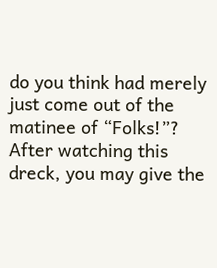do you think had merely just come out of the matinee of “Folks!”? After watching this dreck, you may give the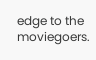edge to the moviegoers.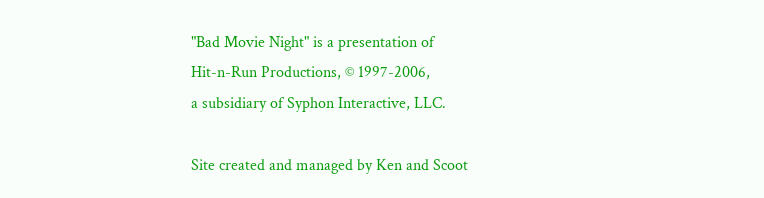"Bad Movie Night" is a presentation of
Hit-n-Run Productions, © 1997-2006,
a subsidiary of Syphon Interactive, LLC.

Site created and managed by Ken and Scoot